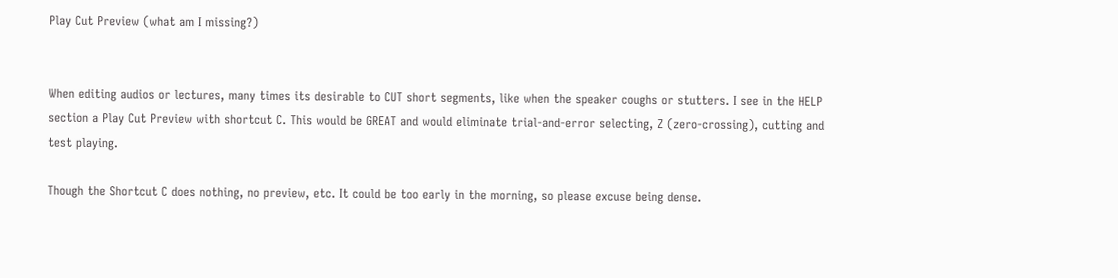Play Cut Preview (what am I missing?)


When editing audios or lectures, many times its desirable to CUT short segments, like when the speaker coughs or stutters. I see in the HELP section a Play Cut Preview with shortcut C. This would be GREAT and would eliminate trial-and-error selecting, Z (zero-crossing), cutting and test playing.

Though the Shortcut C does nothing, no preview, etc. It could be too early in the morning, so please excuse being dense.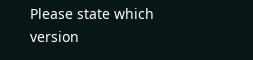Please state which version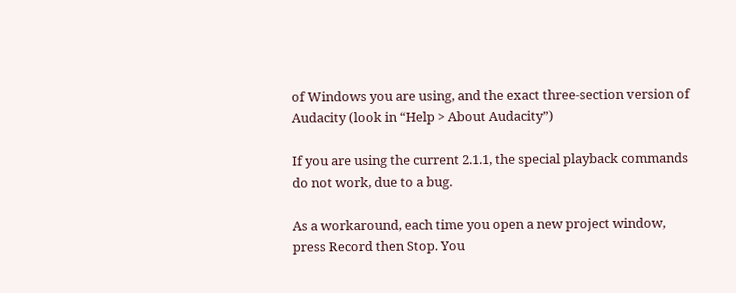of Windows you are using, and the exact three-section version of Audacity (look in “Help > About Audacity”)

If you are using the current 2.1.1, the special playback commands do not work, due to a bug.

As a workaround, each time you open a new project window, press Record then Stop. You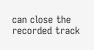can close the recorded track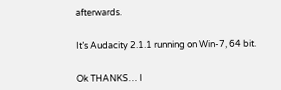afterwards.


It’s Audacity 2.1.1 running on Win-7, 64 bit.


Ok THANKS… I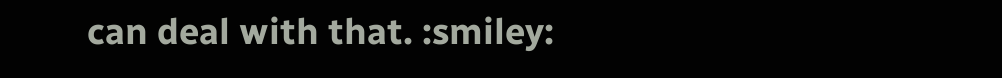can deal with that. :smiley: